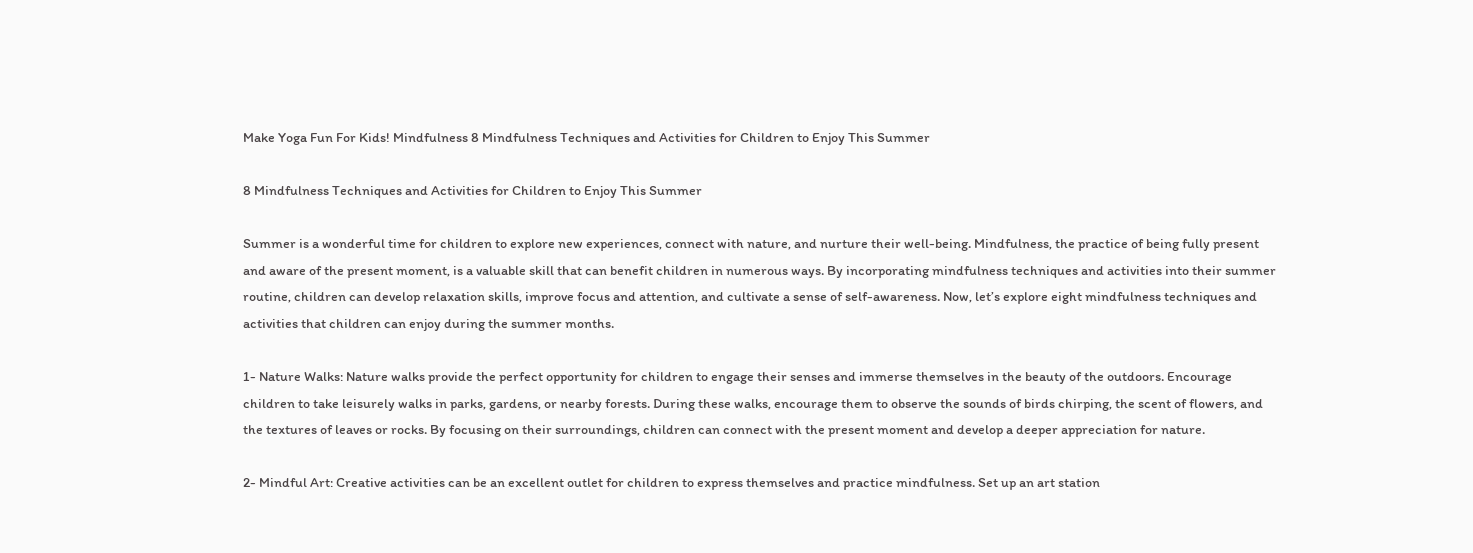Make Yoga Fun For Kids! Mindfulness 8 Mindfulness Techniques and Activities for Children to Enjoy This Summer

8 Mindfulness Techniques and Activities for Children to Enjoy This Summer

Summer is a wonderful time for children to explore new experiences, connect with nature, and nurture their well-being. Mindfulness, the practice of being fully present and aware of the present moment, is a valuable skill that can benefit children in numerous ways. By incorporating mindfulness techniques and activities into their summer routine, children can develop relaxation skills, improve focus and attention, and cultivate a sense of self-awareness. Now, let’s explore eight mindfulness techniques and activities that children can enjoy during the summer months.

1- Nature Walks: Nature walks provide the perfect opportunity for children to engage their senses and immerse themselves in the beauty of the outdoors. Encourage children to take leisurely walks in parks, gardens, or nearby forests. During these walks, encourage them to observe the sounds of birds chirping, the scent of flowers, and the textures of leaves or rocks. By focusing on their surroundings, children can connect with the present moment and develop a deeper appreciation for nature.

2- Mindful Art: Creative activities can be an excellent outlet for children to express themselves and practice mindfulness. Set up an art station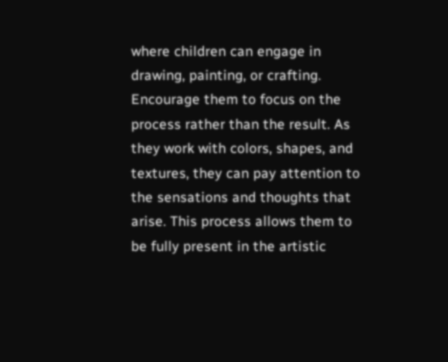where children can engage in drawing, painting, or crafting. Encourage them to focus on the process rather than the result. As they work with colors, shapes, and textures, they can pay attention to the sensations and thoughts that arise. This process allows them to be fully present in the artistic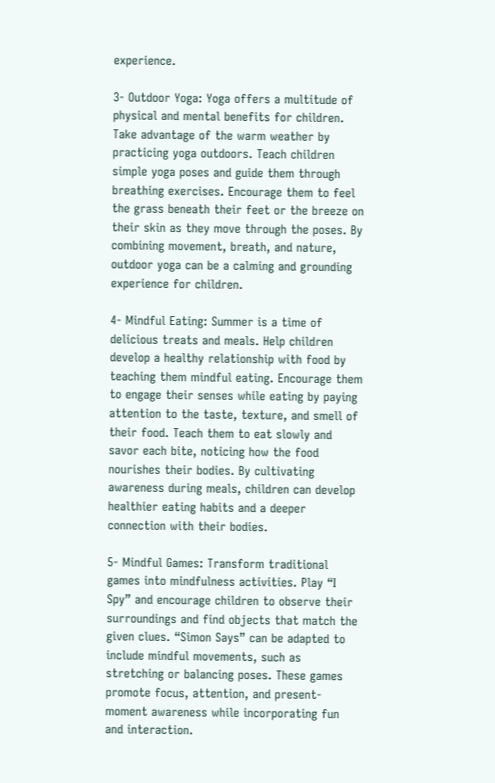experience.

3- Outdoor Yoga: Yoga offers a multitude of physical and mental benefits for children. Take advantage of the warm weather by practicing yoga outdoors. Teach children simple yoga poses and guide them through breathing exercises. Encourage them to feel the grass beneath their feet or the breeze on their skin as they move through the poses. By combining movement, breath, and nature, outdoor yoga can be a calming and grounding experience for children.

4- Mindful Eating: Summer is a time of delicious treats and meals. Help children develop a healthy relationship with food by teaching them mindful eating. Encourage them to engage their senses while eating by paying attention to the taste, texture, and smell of their food. Teach them to eat slowly and savor each bite, noticing how the food nourishes their bodies. By cultivating awareness during meals, children can develop healthier eating habits and a deeper connection with their bodies.

5- Mindful Games: Transform traditional games into mindfulness activities. Play “I Spy” and encourage children to observe their surroundings and find objects that match the given clues. “Simon Says” can be adapted to include mindful movements, such as stretching or balancing poses. These games promote focus, attention, and present-moment awareness while incorporating fun and interaction.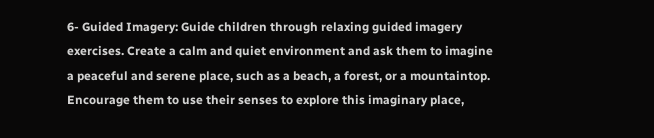6- Guided Imagery: Guide children through relaxing guided imagery exercises. Create a calm and quiet environment and ask them to imagine a peaceful and serene place, such as a beach, a forest, or a mountaintop. Encourage them to use their senses to explore this imaginary place,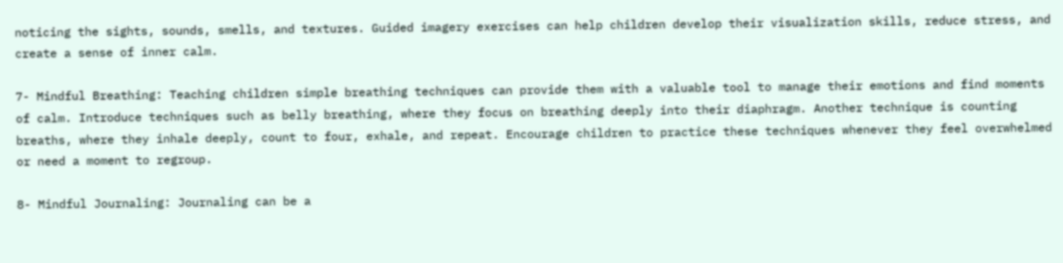noticing the sights, sounds, smells, and textures. Guided imagery exercises can help children develop their visualization skills, reduce stress, and create a sense of inner calm.

7- Mindful Breathing: Teaching children simple breathing techniques can provide them with a valuable tool to manage their emotions and find moments of calm. Introduce techniques such as belly breathing, where they focus on breathing deeply into their diaphragm. Another technique is counting breaths, where they inhale deeply, count to four, exhale, and repeat. Encourage children to practice these techniques whenever they feel overwhelmed or need a moment to regroup.

8- Mindful Journaling: Journaling can be a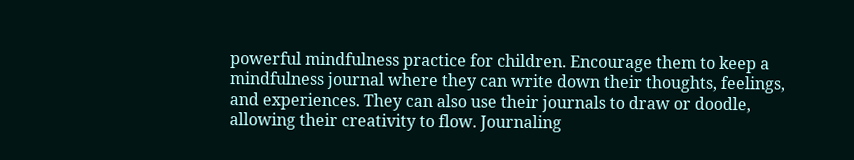powerful mindfulness practice for children. Encourage them to keep a mindfulness journal where they can write down their thoughts, feelings, and experiences. They can also use their journals to draw or doodle, allowing their creativity to flow. Journaling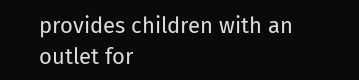provides children with an outlet for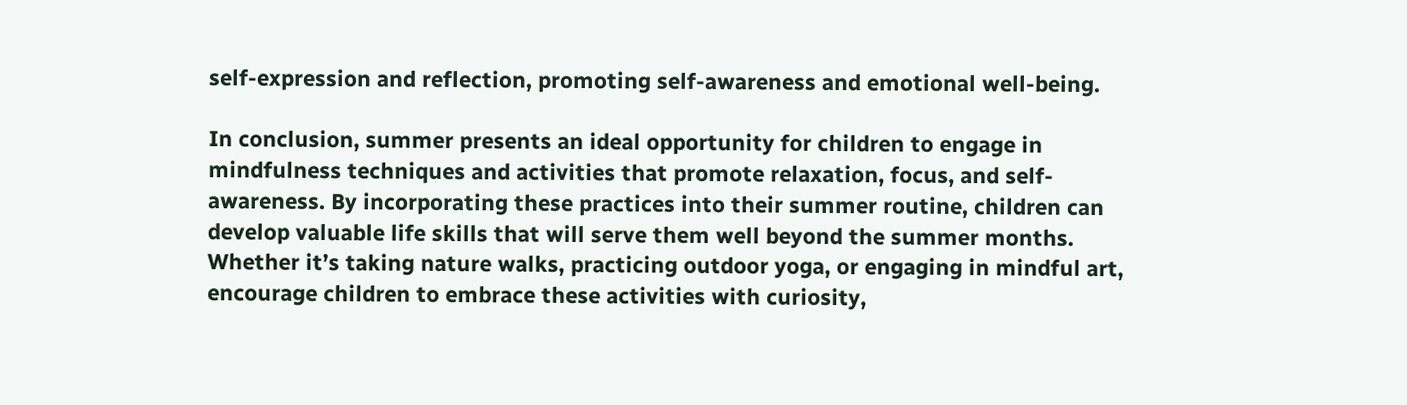self-expression and reflection, promoting self-awareness and emotional well-being.

In conclusion, summer presents an ideal opportunity for children to engage in mindfulness techniques and activities that promote relaxation, focus, and self-awareness. By incorporating these practices into their summer routine, children can develop valuable life skills that will serve them well beyond the summer months. Whether it’s taking nature walks, practicing outdoor yoga, or engaging in mindful art, encourage children to embrace these activities with curiosity,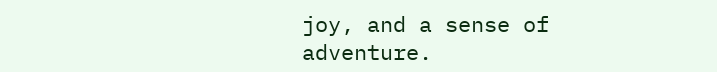joy, and a sense of adventure.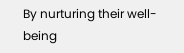By nurturing their well-being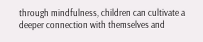through mindfulness, children can cultivate a deeper connection with themselves and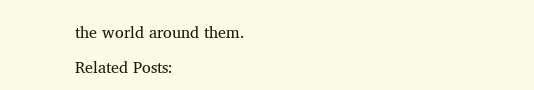the world around them.

Related Posts: